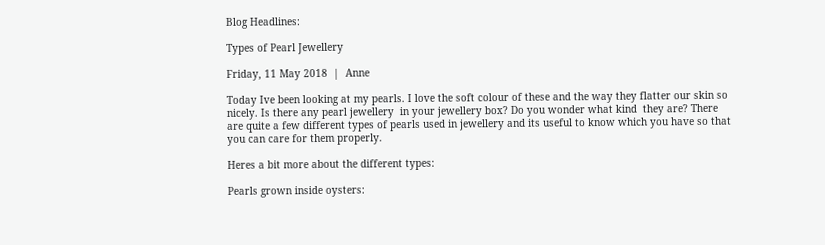Blog Headlines:

Types of Pearl Jewellery

Friday, 11 May 2018  |  Anne

Today Ive been looking at my pearls. I love the soft colour of these and the way they flatter our skin so nicely. Is there any pearl jewellery  in your jewellery box? Do you wonder what kind  they are? There are quite a few different types of pearls used in jewellery and its useful to know which you have so that you can care for them properly.

Heres a bit more about the different types:

Pearls grown inside oysters: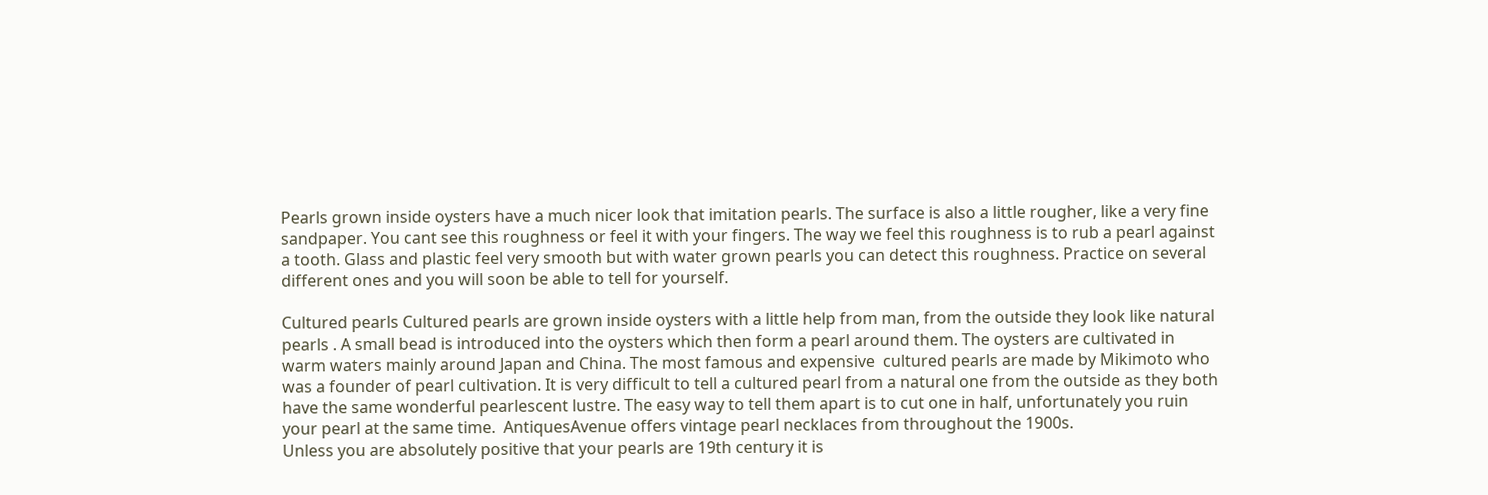Pearls grown inside oysters have a much nicer look that imitation pearls. The surface is also a little rougher, like a very fine sandpaper. You cant see this roughness or feel it with your fingers. The way we feel this roughness is to rub a pearl against a tooth. Glass and plastic feel very smooth but with water grown pearls you can detect this roughness. Practice on several different ones and you will soon be able to tell for yourself.

Cultured pearls Cultured pearls are grown inside oysters with a little help from man, from the outside they look like natural pearls . A small bead is introduced into the oysters which then form a pearl around them. The oysters are cultivated in warm waters mainly around Japan and China. The most famous and expensive  cultured pearls are made by Mikimoto who was a founder of pearl cultivation. It is very difficult to tell a cultured pearl from a natural one from the outside as they both have the same wonderful pearlescent lustre. The easy way to tell them apart is to cut one in half, unfortunately you ruin your pearl at the same time.  AntiquesAvenue offers vintage pearl necklaces from throughout the 1900s.
Unless you are absolutely positive that your pearls are 19th century it is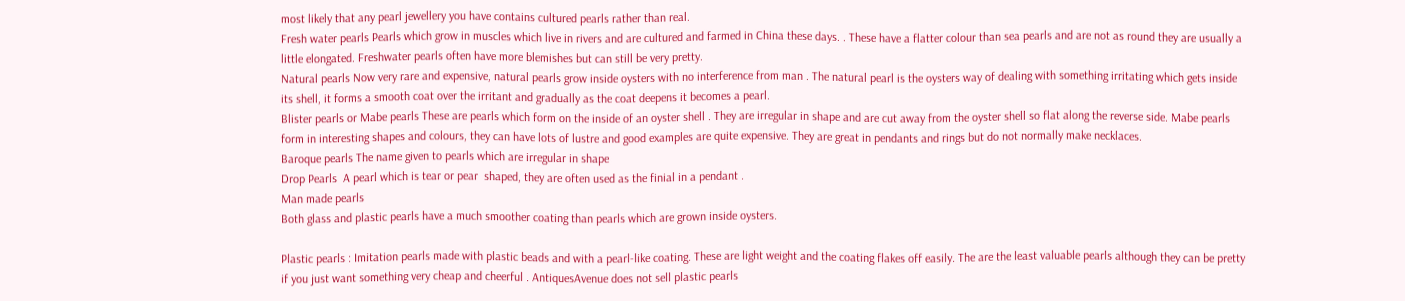most likely that any pearl jewellery you have contains cultured pearls rather than real.
Fresh water pearls Pearls which grow in muscles which live in rivers and are cultured and farmed in China these days. . These have a flatter colour than sea pearls and are not as round they are usually a little elongated. Freshwater pearls often have more blemishes but can still be very pretty.
Natural pearls Now very rare and expensive, natural pearls grow inside oysters with no interference from man . The natural pearl is the oysters way of dealing with something irritating which gets inside its shell, it forms a smooth coat over the irritant and gradually as the coat deepens it becomes a pearl.
Blister pearls or Mabe pearls These are pearls which form on the inside of an oyster shell . They are irregular in shape and are cut away from the oyster shell so flat along the reverse side. Mabe pearls form in interesting shapes and colours, they can have lots of lustre and good examples are quite expensive. They are great in pendants and rings but do not normally make necklaces.
Baroque pearls The name given to pearls which are irregular in shape
Drop Pearls  A pearl which is tear or pear  shaped, they are often used as the finial in a pendant .
Man made pearls
Both glass and plastic pearls have a much smoother coating than pearls which are grown inside oysters.

Plastic pearls : Imitation pearls made with plastic beads and with a pearl-like coating. These are light weight and the coating flakes off easily. The are the least valuable pearls although they can be pretty if you just want something very cheap and cheerful . AntiquesAvenue does not sell plastic pearls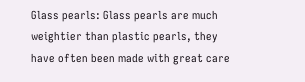Glass pearls: Glass pearls are much weightier than plastic pearls, they have often been made with great care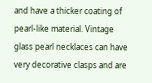and have a thicker coating of pearl-like material. Vintage glass pearl necklaces can have very decorative clasps and are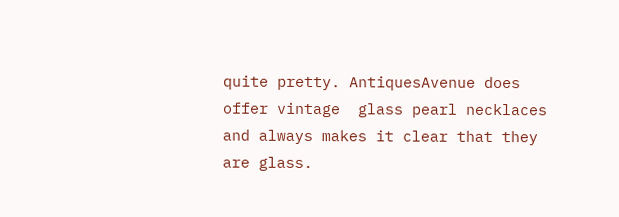quite pretty. AntiquesAvenue does offer vintage  glass pearl necklaces and always makes it clear that they are glass.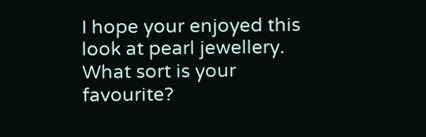I hope your enjoyed this look at pearl jewellery. What sort is your favourite?